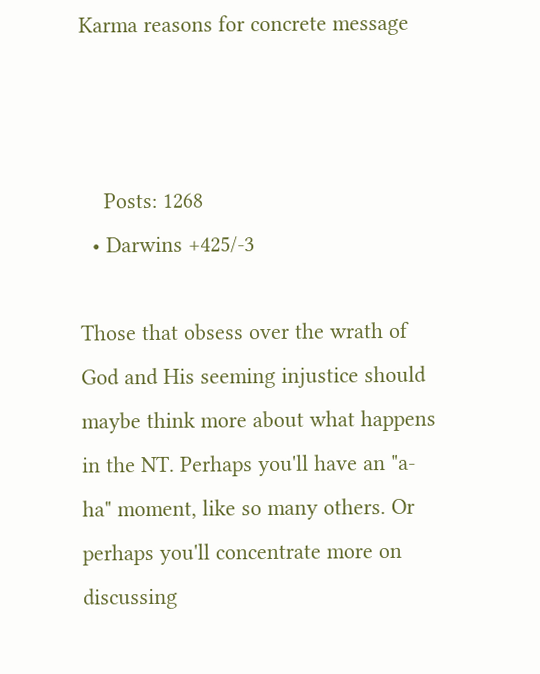Karma reasons for concrete message



    Posts: 1268
  • Darwins +425/-3

Those that obsess over the wrath of God and His seeming injustice should maybe think more about what happens in the NT. Perhaps you'll have an "a-ha" moment, like so many others. Or perhaps you'll concentrate more on discussing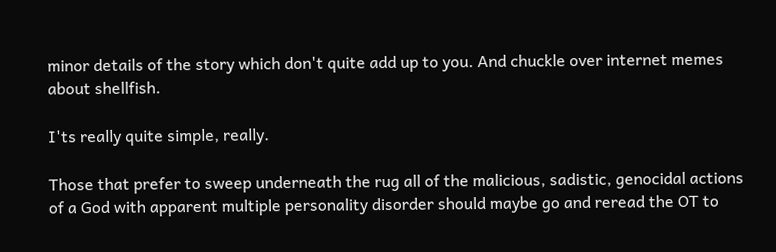minor details of the story which don't quite add up to you. And chuckle over internet memes about shellfish.

I'ts really quite simple, really.

Those that prefer to sweep underneath the rug all of the malicious, sadistic, genocidal actions of a God with apparent multiple personality disorder should maybe go and reread the OT to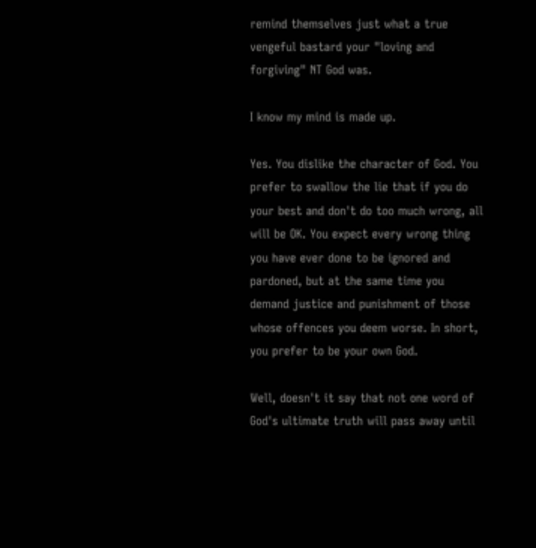remind themselves just what a true vengeful bastard your "loving and forgiving" NT God was.

I know my mind is made up.

Yes. You dislike the character of God. You prefer to swallow the lie that if you do your best and don't do too much wrong, all will be OK. You expect every wrong thing you have ever done to be ignored and pardoned, but at the same time you demand justice and punishment of those whose offences you deem worse. In short, you prefer to be your own God.

Well, doesn't it say that not one word of God's ultimate truth will pass away until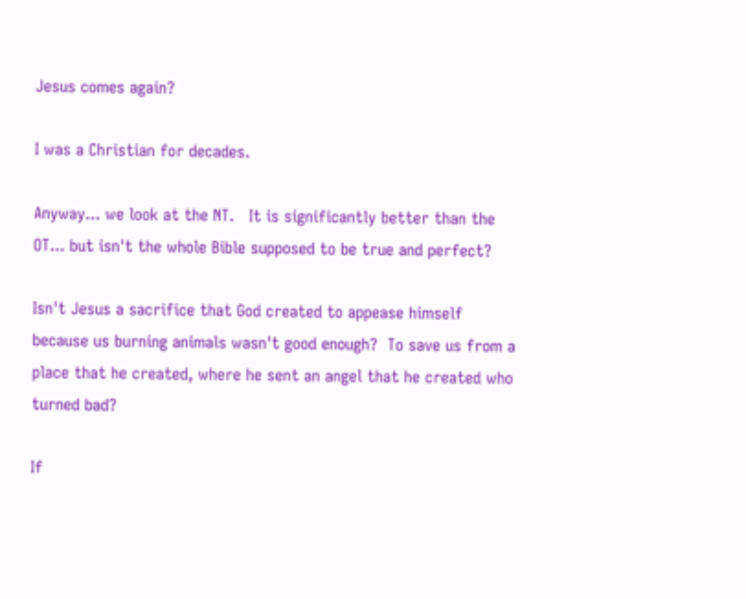Jesus comes again?

I was a Christian for decades.

Anyway... we look at the NT.   It is significantly better than the OT... but isn't the whole Bible supposed to be true and perfect?

Isn't Jesus a sacrifice that God created to appease himself because us burning animals wasn't good enough?  To save us from a place that he created, where he sent an angel that he created who turned bad?

If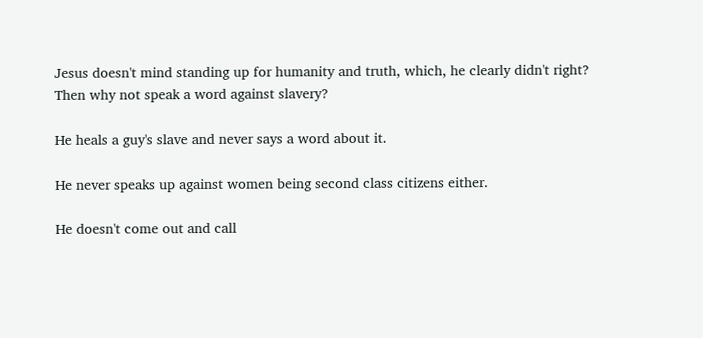Jesus doesn't mind standing up for humanity and truth, which, he clearly didn't right?  Then why not speak a word against slavery?

He heals a guy's slave and never says a word about it.

He never speaks up against women being second class citizens either.

He doesn't come out and call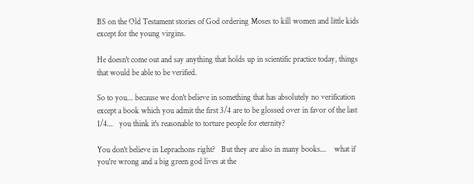BS on the Old Testament stories of God ordering Moses to kill women and little kids except for the young virgins.

He doesn't come out and say anything that holds up in scientific practice today, things that would be able to be verified.

So to you... because we don't believe in something that has absolutely no verification except a book which you admit the first 3/4 are to be glossed over in favor of the last 1/4...   you think it's reasonable to torture people for eternity?

You don't believe in Leprachons right?   But they are also in many books...    what if you're wrong and a big green god lives at the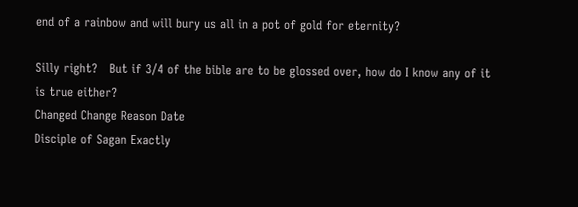end of a rainbow and will bury us all in a pot of gold for eternity?

Silly right?   But if 3/4 of the bible are to be glossed over, how do I know any of it is true either?
Changed Change Reason Date
Disciple of Sagan Exactly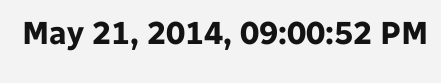May 21, 2014, 09:00:52 PM